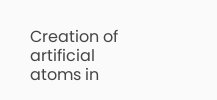Creation of artificial atoms in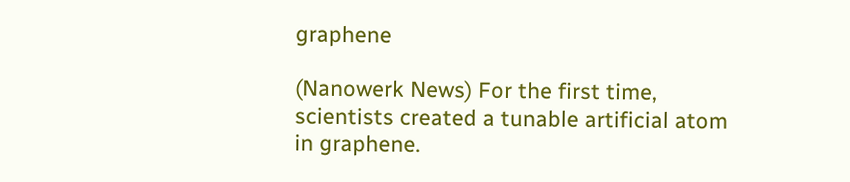graphene

(Nanowerk News) For the first time, scientists created a tunable artificial atom in graphene.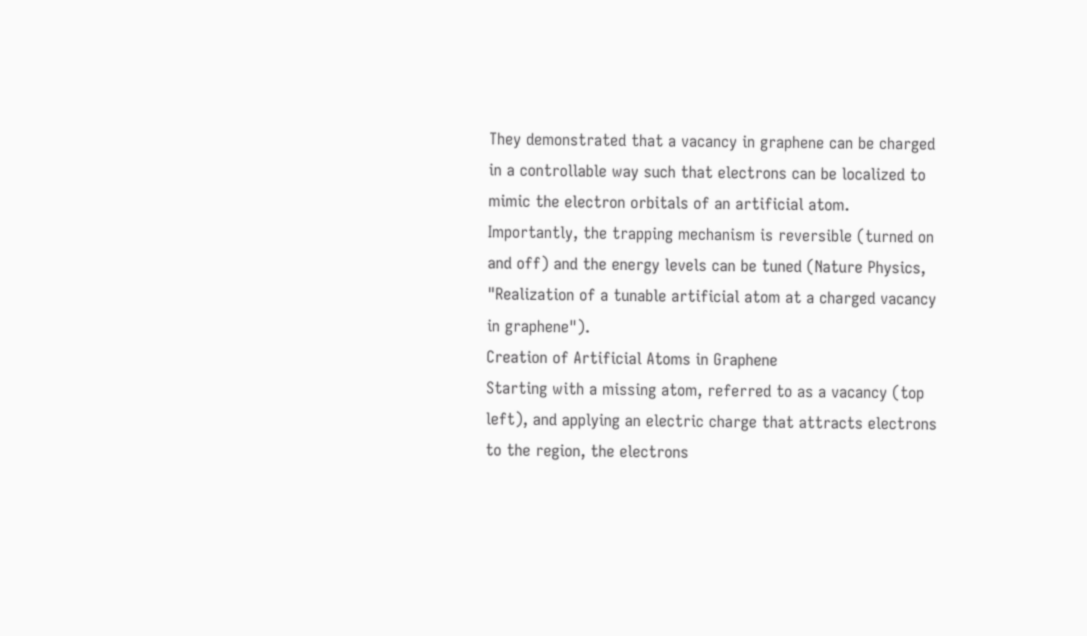They demonstrated that a vacancy in graphene can be charged in a controllable way such that electrons can be localized to mimic the electron orbitals of an artificial atom.
Importantly, the trapping mechanism is reversible (turned on and off) and the energy levels can be tuned (Nature Physics, "Realization of a tunable artificial atom at a charged vacancy in graphene").
Creation of Artificial Atoms in Graphene
Starting with a missing atom, referred to as a vacancy (top left), and applying an electric charge that attracts electrons to the region, the electrons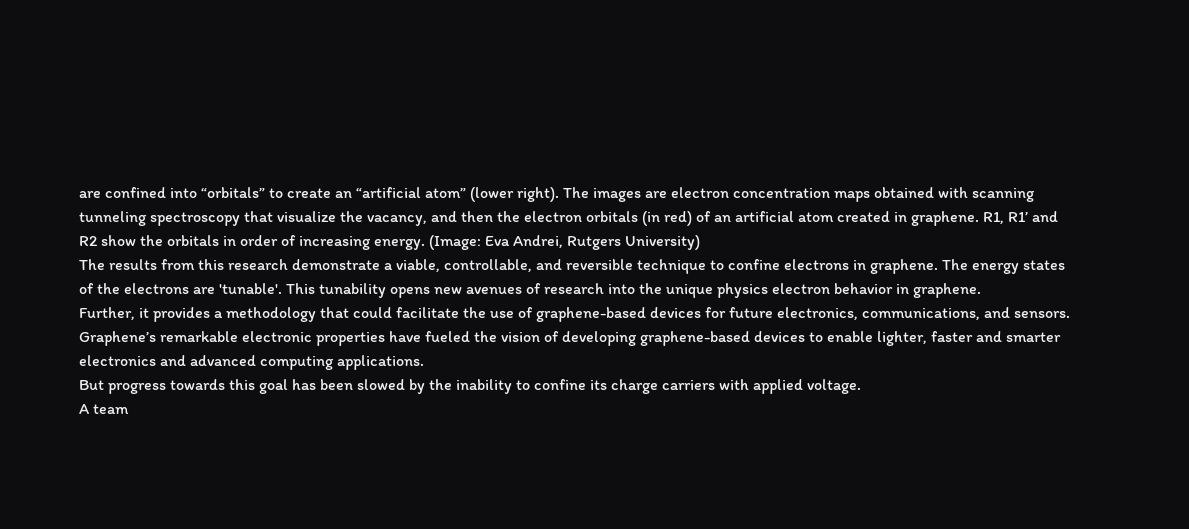are confined into “orbitals” to create an “artificial atom” (lower right). The images are electron concentration maps obtained with scanning tunneling spectroscopy that visualize the vacancy, and then the electron orbitals (in red) of an artificial atom created in graphene. R1, R1’ and R2 show the orbitals in order of increasing energy. (Image: Eva Andrei, Rutgers University)
The results from this research demonstrate a viable, controllable, and reversible technique to confine electrons in graphene. The energy states of the electrons are 'tunable'. This tunability opens new avenues of research into the unique physics electron behavior in graphene.
Further, it provides a methodology that could facilitate the use of graphene-based devices for future electronics, communications, and sensors.
Graphene’s remarkable electronic properties have fueled the vision of developing graphene-based devices to enable lighter, faster and smarter electronics and advanced computing applications.
But progress towards this goal has been slowed by the inability to confine its charge carriers with applied voltage.
A team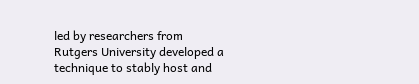led by researchers from Rutgers University developed a technique to stably host and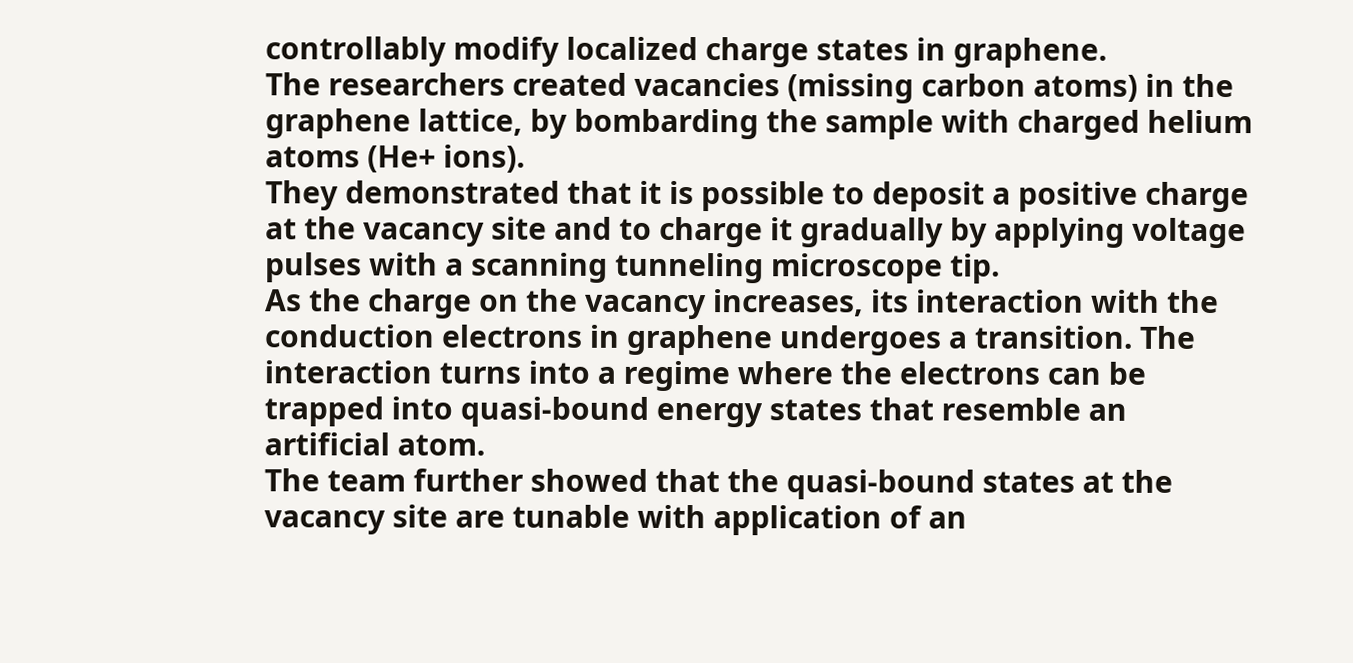controllably modify localized charge states in graphene.
The researchers created vacancies (missing carbon atoms) in the graphene lattice, by bombarding the sample with charged helium atoms (He+ ions).
They demonstrated that it is possible to deposit a positive charge at the vacancy site and to charge it gradually by applying voltage pulses with a scanning tunneling microscope tip.
As the charge on the vacancy increases, its interaction with the conduction electrons in graphene undergoes a transition. The interaction turns into a regime where the electrons can be trapped into quasi-bound energy states that resemble an artificial atom.
The team further showed that the quasi-bound states at the vacancy site are tunable with application of an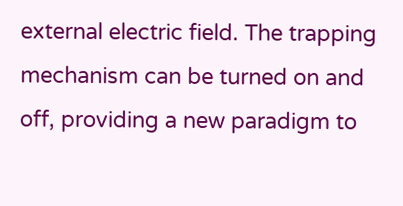external electric field. The trapping mechanism can be turned on and off, providing a new paradigm to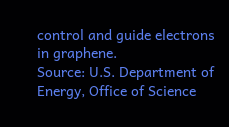control and guide electrons in graphene.
Source: U.S. Department of Energy, Office of Science